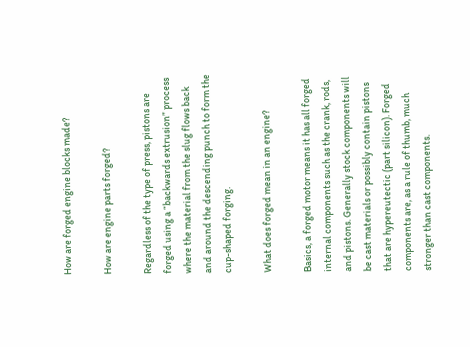How are forged engine blocks made?

How are engine parts forged?

Regardless of the type of press, pistons are forged using a “backwards extrusion” process where the material from the slug flows back and around the descending punch to form the cup-shaped forging.

What does forged mean in an engine?

Basics, a forged motor means it has all forged internal components such as the crank, rods, and pistons. Generally stock components will be cast materials or possibly contain pistons that are hypereutectic (part silicon). Forged components are, as a rule of thumb, much stronger than cast components.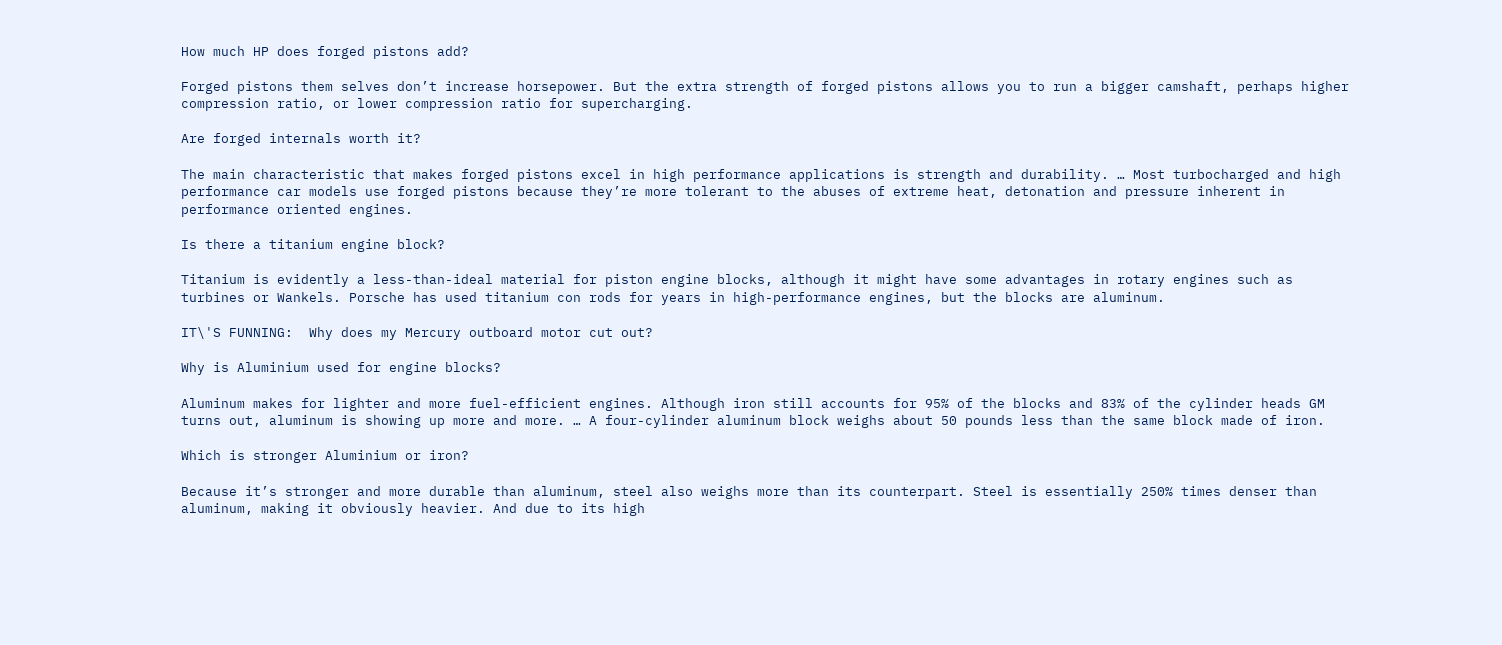How much HP does forged pistons add?

Forged pistons them selves don’t increase horsepower. But the extra strength of forged pistons allows you to run a bigger camshaft, perhaps higher compression ratio, or lower compression ratio for supercharging.

Are forged internals worth it?

The main characteristic that makes forged pistons excel in high performance applications is strength and durability. … Most turbocharged and high performance car models use forged pistons because they’re more tolerant to the abuses of extreme heat, detonation and pressure inherent in performance oriented engines.

Is there a titanium engine block?

Titanium is evidently a less-than-ideal material for piston engine blocks, although it might have some advantages in rotary engines such as turbines or Wankels. Porsche has used titanium con rods for years in high-performance engines, but the blocks are aluminum.

IT\'S FUNNING:  Why does my Mercury outboard motor cut out?

Why is Aluminium used for engine blocks?

Aluminum makes for lighter and more fuel-efficient engines. Although iron still accounts for 95% of the blocks and 83% of the cylinder heads GM turns out, aluminum is showing up more and more. … A four-cylinder aluminum block weighs about 50 pounds less than the same block made of iron.

Which is stronger Aluminium or iron?

Because it’s stronger and more durable than aluminum, steel also weighs more than its counterpart. Steel is essentially 250% times denser than aluminum, making it obviously heavier. And due to its high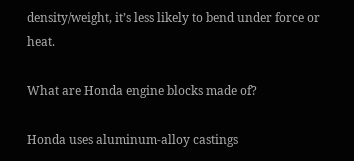density/weight, it’s less likely to bend under force or heat.

What are Honda engine blocks made of?

Honda uses aluminum-alloy castings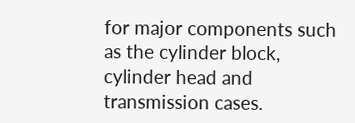for major components such as the cylinder block, cylinder head and transmission cases.